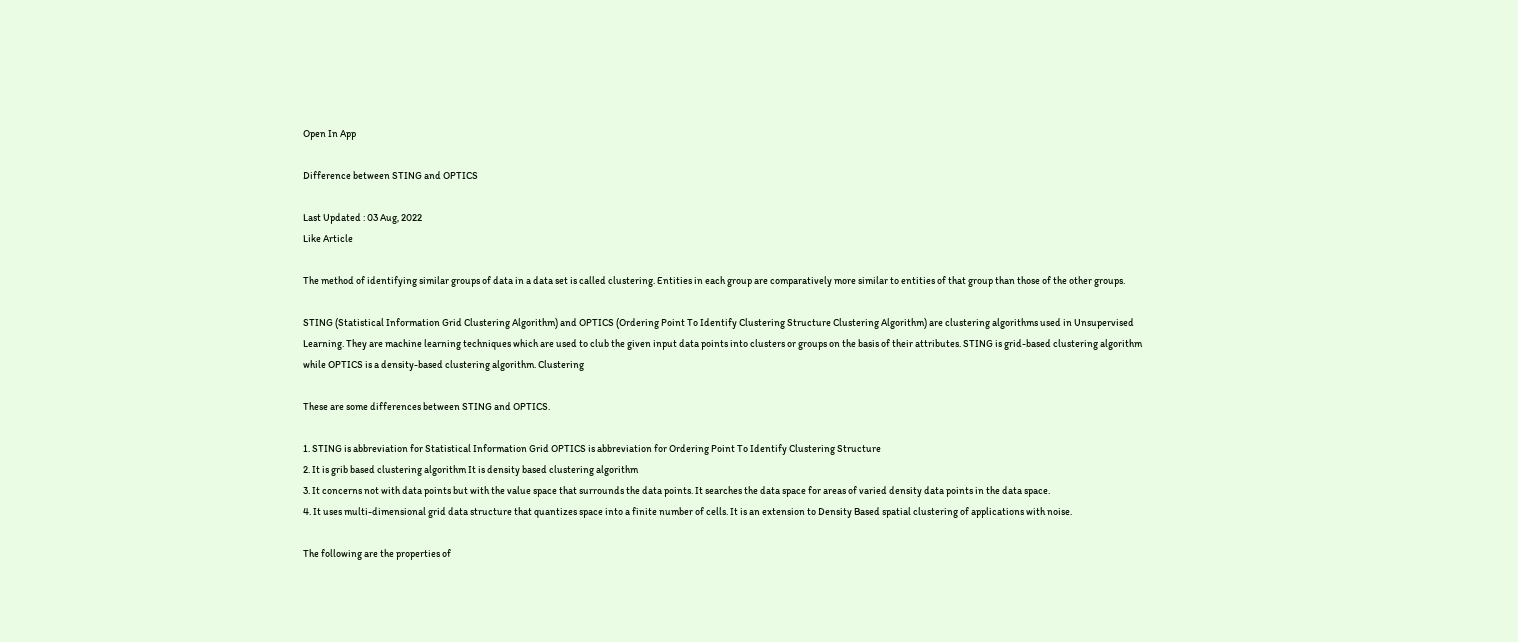Open In App

Difference between STING and OPTICS

Last Updated : 03 Aug, 2022
Like Article

The method of identifying similar groups of data in a data set is called clustering. Entities in each group are comparatively more similar to entities of that group than those of the other groups.

STING (Statistical Information Grid Clustering Algorithm) and OPTICS (Ordering Point To Identify Clustering Structure Clustering Algorithm) are clustering algorithms used in Unsupervised Learning. They are machine learning techniques which are used to club the given input data points into clusters or groups on the basis of their attributes. STING is grid-based clustering algorithm while OPTICS is a density-based clustering algorithm. Clustering

These are some differences between STING and OPTICS.

1. STING is abbreviation for Statistical Information Grid OPTICS is abbreviation for Ordering Point To Identify Clustering Structure
2. It is grib based clustering algorithm It is density based clustering algorithm
3. It concerns not with data points but with the value space that surrounds the data points. It searches the data space for areas of varied density data points in the data space.
4. It uses multi-dimensional grid data structure that quantizes space into a finite number of cells. It is an extension to Density Based spatial clustering of applications with noise.

The following are the properties of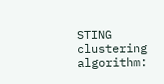STING clustering algorithm: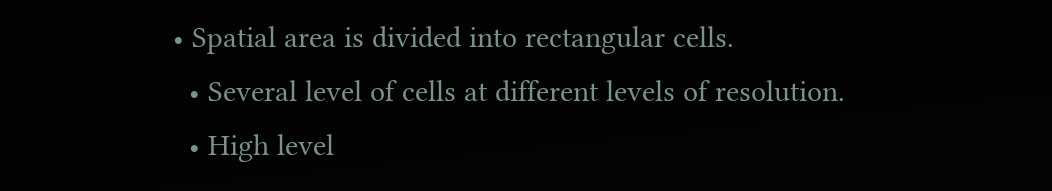• Spatial area is divided into rectangular cells.
  • Several level of cells at different levels of resolution.
  • High level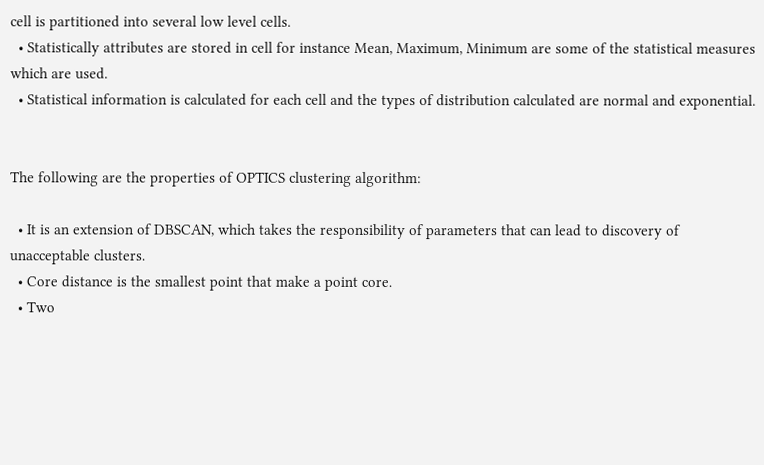cell is partitioned into several low level cells.
  • Statistically attributes are stored in cell for instance Mean, Maximum, Minimum are some of the statistical measures which are used.
  • Statistical information is calculated for each cell and the types of distribution calculated are normal and exponential.


The following are the properties of OPTICS clustering algorithm:

  • It is an extension of DBSCAN, which takes the responsibility of parameters that can lead to discovery of unacceptable clusters.
  • Core distance is the smallest point that make a point core.
  • Two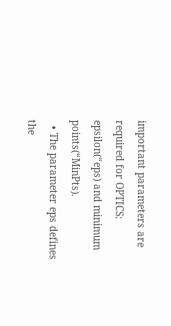important parameters are required for OPTICS: epsilon(“eps) and minimum points(“MinPts).
  • The parameter eps defines the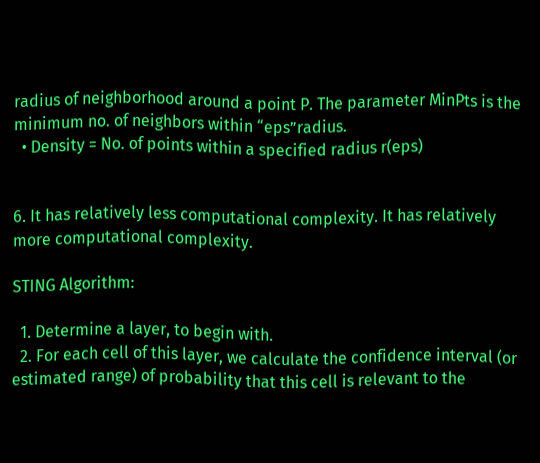radius of neighborhood around a point P. The parameter MinPts is the minimum no. of neighbors within “eps”radius.
  • Density = No. of points within a specified radius r(eps)


6. It has relatively less computational complexity. It has relatively more computational complexity.

STING Algorithm:

  1. Determine a layer, to begin with.
  2. For each cell of this layer, we calculate the confidence interval (or estimated range) of probability that this cell is relevant to the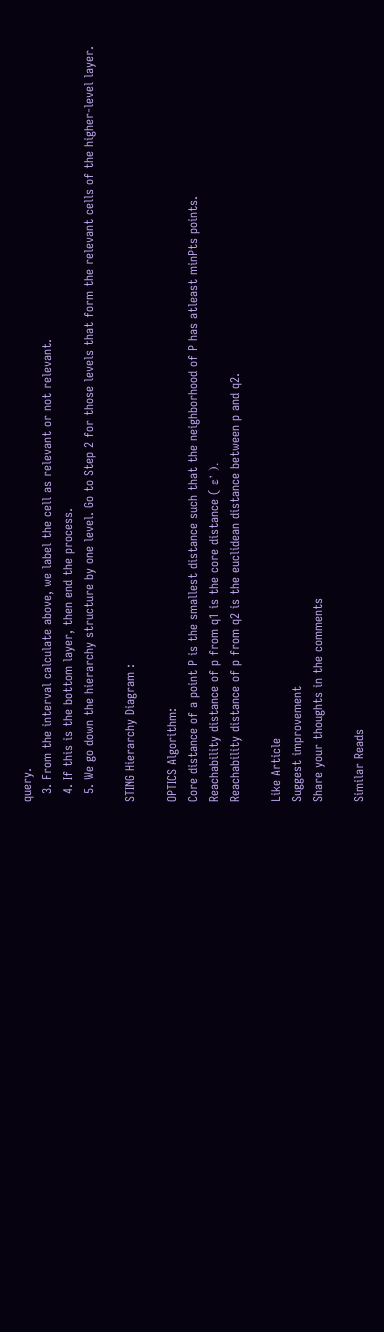query.
  3. From the interval calculate above, we label the cell as relevant or not relevant.
  4. If this is the bottom layer, then end the process.
  5. We go down the hierarchy structure by one level. Go to Step 2 for those levels that form the relevant cells of the higher-level layer.

STING Hierarchy Diagram :

OPTICS Algorithm:
Core distance of a point P is the smallest distance such that the neighborhood of P has atleast minPts points.
Reachability distance of p from q1 is the core distance ( ε’ ).
Reachability distance of p from q2 is the euclidean distance between p and q2.

Like Article
Suggest improvement
Share your thoughts in the comments

Similar Reads